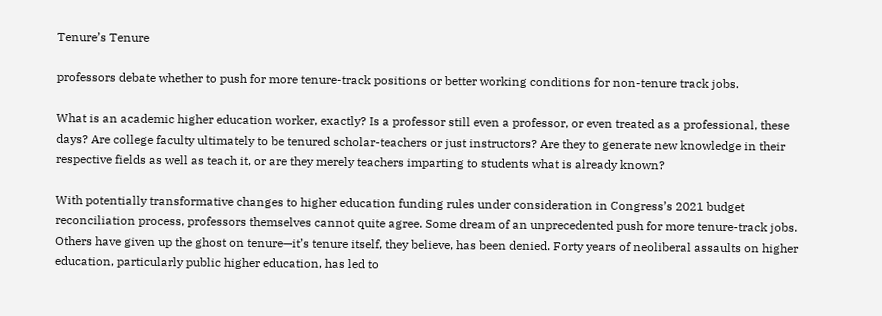Tenure’s Tenure

professors debate whether to push for more tenure-track positions or better working conditions for non-tenure track jobs.

What is an academic higher education worker, exactly? Is a professor still even a professor, or even treated as a professional, these days? Are college faculty ultimately to be tenured scholar-teachers or just instructors? Are they to generate new knowledge in their respective fields as well as teach it, or are they merely teachers imparting to students what is already known?

With potentially transformative changes to higher education funding rules under consideration in Congress’s 2021 budget reconciliation process, professors themselves cannot quite agree. Some dream of an unprecedented push for more tenure-track jobs. Others have given up the ghost on tenure—it’s tenure itself, they believe, has been denied. Forty years of neoliberal assaults on higher education, particularly public higher education, has led to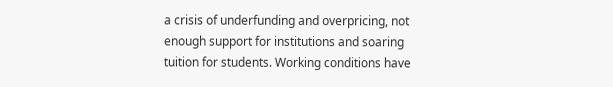a crisis of underfunding and overpricing, not enough support for institutions and soaring tuition for students. Working conditions have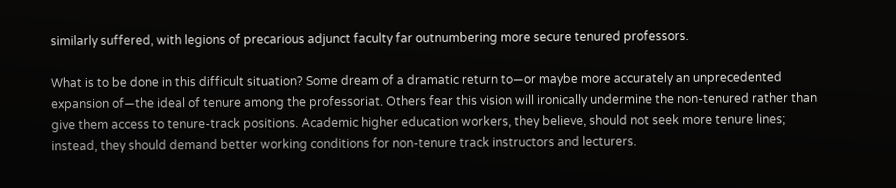similarly suffered, with legions of precarious adjunct faculty far outnumbering more secure tenured professors.

What is to be done in this difficult situation? Some dream of a dramatic return to—or maybe more accurately an unprecedented expansion of—the ideal of tenure among the professoriat. Others fear this vision will ironically undermine the non-tenured rather than give them access to tenure-track positions. Academic higher education workers, they believe, should not seek more tenure lines; instead, they should demand better working conditions for non-tenure track instructors and lecturers.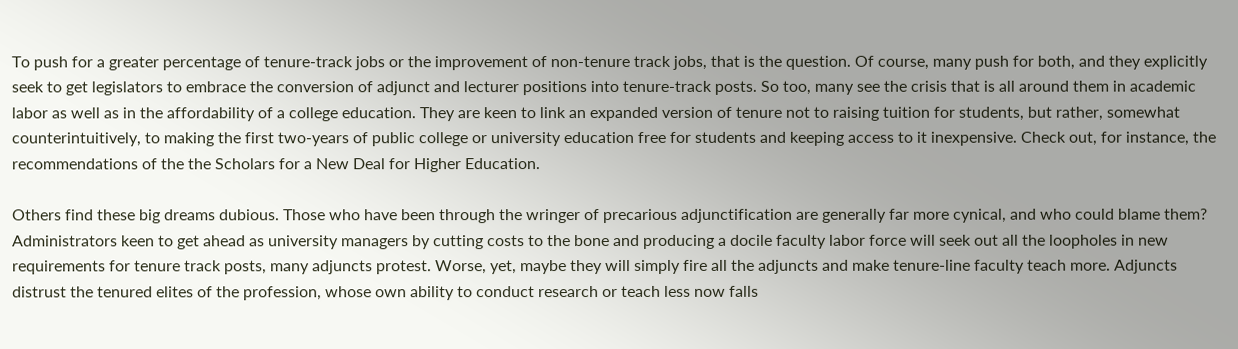To push for a greater percentage of tenure-track jobs or the improvement of non-tenure track jobs, that is the question. Of course, many push for both, and they explicitly seek to get legislators to embrace the conversion of adjunct and lecturer positions into tenure-track posts. So too, many see the crisis that is all around them in academic labor as well as in the affordability of a college education. They are keen to link an expanded version of tenure not to raising tuition for students, but rather, somewhat counterintuitively, to making the first two-years of public college or university education free for students and keeping access to it inexpensive. Check out, for instance, the recommendations of the the Scholars for a New Deal for Higher Education.

Others find these big dreams dubious. Those who have been through the wringer of precarious adjunctification are generally far more cynical, and who could blame them? Administrators keen to get ahead as university managers by cutting costs to the bone and producing a docile faculty labor force will seek out all the loopholes in new requirements for tenure track posts, many adjuncts protest. Worse, yet, maybe they will simply fire all the adjuncts and make tenure-line faculty teach more. Adjuncts distrust the tenured elites of the profession, whose own ability to conduct research or teach less now falls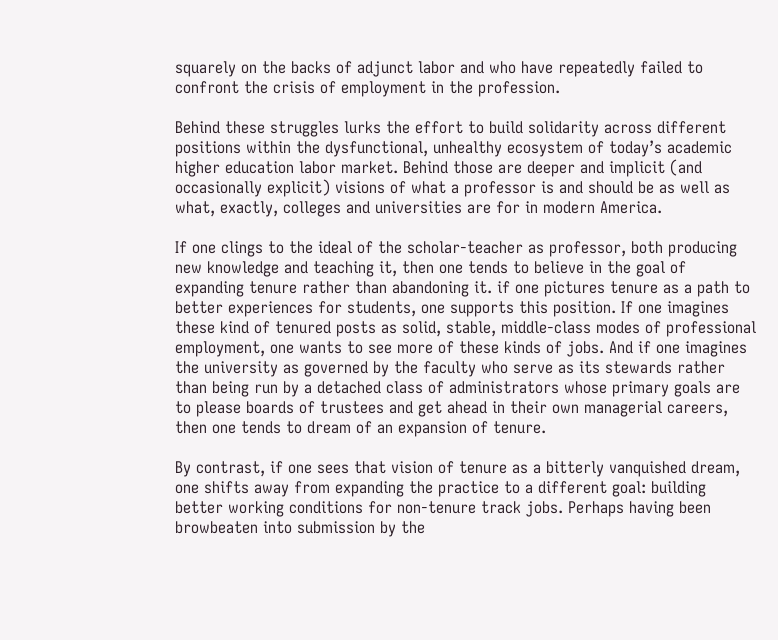squarely on the backs of adjunct labor and who have repeatedly failed to confront the crisis of employment in the profession.

Behind these struggles lurks the effort to build solidarity across different positions within the dysfunctional, unhealthy ecosystem of today’s academic higher education labor market. Behind those are deeper and implicit (and occasionally explicit) visions of what a professor is and should be as well as what, exactly, colleges and universities are for in modern America.

If one clings to the ideal of the scholar-teacher as professor, both producing new knowledge and teaching it, then one tends to believe in the goal of expanding tenure rather than abandoning it. if one pictures tenure as a path to better experiences for students, one supports this position. If one imagines these kind of tenured posts as solid, stable, middle-class modes of professional employment, one wants to see more of these kinds of jobs. And if one imagines the university as governed by the faculty who serve as its stewards rather than being run by a detached class of administrators whose primary goals are to please boards of trustees and get ahead in their own managerial careers, then one tends to dream of an expansion of tenure.

By contrast, if one sees that vision of tenure as a bitterly vanquished dream, one shifts away from expanding the practice to a different goal: building better working conditions for non-tenure track jobs. Perhaps having been browbeaten into submission by the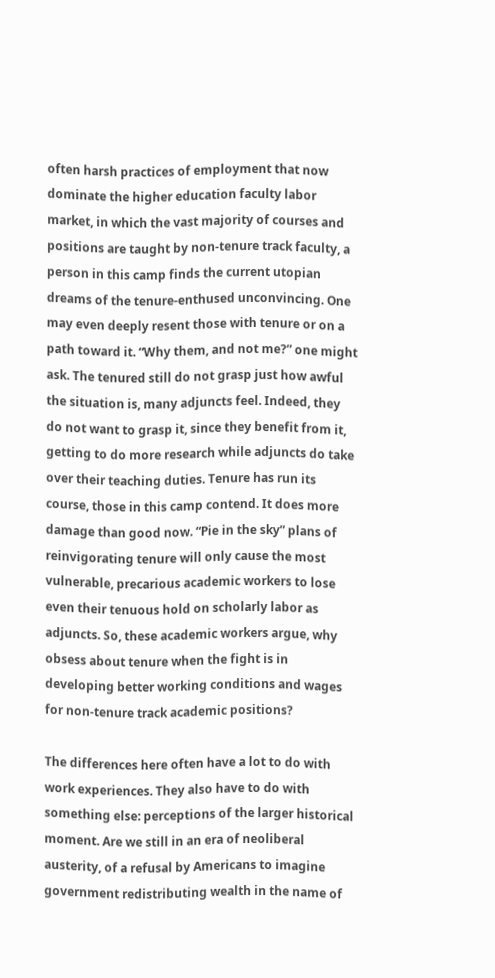often harsh practices of employment that now dominate the higher education faculty labor market, in which the vast majority of courses and positions are taught by non-tenure track faculty, a person in this camp finds the current utopian dreams of the tenure-enthused unconvincing. One may even deeply resent those with tenure or on a path toward it. “Why them, and not me?” one might ask. The tenured still do not grasp just how awful the situation is, many adjuncts feel. Indeed, they do not want to grasp it, since they benefit from it, getting to do more research while adjuncts do take over their teaching duties. Tenure has run its course, those in this camp contend. It does more damage than good now. “Pie in the sky” plans of reinvigorating tenure will only cause the most vulnerable, precarious academic workers to lose even their tenuous hold on scholarly labor as adjuncts. So, these academic workers argue, why obsess about tenure when the fight is in developing better working conditions and wages for non-tenure track academic positions?

The differences here often have a lot to do with work experiences. They also have to do with something else: perceptions of the larger historical moment. Are we still in an era of neoliberal austerity, of a refusal by Americans to imagine government redistributing wealth in the name of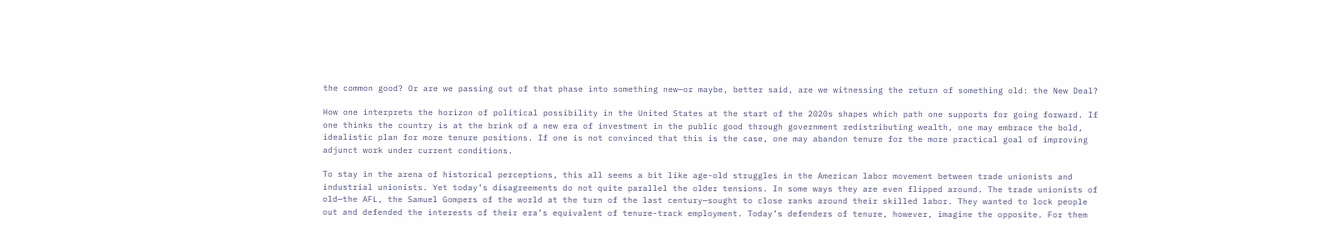the common good? Or are we passing out of that phase into something new—or maybe, better said, are we witnessing the return of something old: the New Deal?

How one interprets the horizon of political possibility in the United States at the start of the 2020s shapes which path one supports for going forward. If one thinks the country is at the brink of a new era of investment in the public good through government redistributing wealth, one may embrace the bold, idealistic plan for more tenure positions. If one is not convinced that this is the case, one may abandon tenure for the more practical goal of improving adjunct work under current conditions.

To stay in the arena of historical perceptions, this all seems a bit like age-old struggles in the American labor movement between trade unionists and industrial unionists. Yet today’s disagreements do not quite parallel the older tensions. In some ways they are even flipped around. The trade unionists of old—the AFL, the Samuel Gompers of the world at the turn of the last century—sought to close ranks around their skilled labor. They wanted to lock people out and defended the interests of their era’s equivalent of tenure-track employment. Today’s defenders of tenure, however, imagine the opposite. For them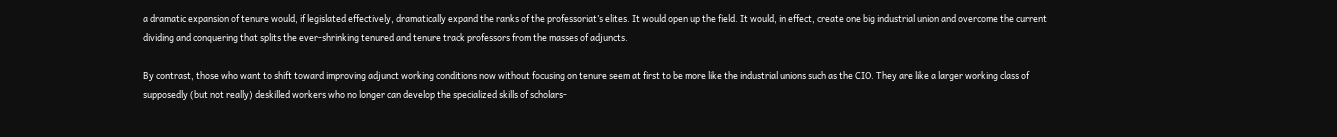a dramatic expansion of tenure would, if legislated effectively, dramatically expand the ranks of the professoriat’s elites. It would open up the field. It would, in effect, create one big industrial union and overcome the current dividing and conquering that splits the ever-shrinking tenured and tenure track professors from the masses of adjuncts.

By contrast, those who want to shift toward improving adjunct working conditions now without focusing on tenure seem at first to be more like the industrial unions such as the CIO. They are like a larger working class of supposedly (but not really) deskilled workers who no longer can develop the specialized skills of scholars-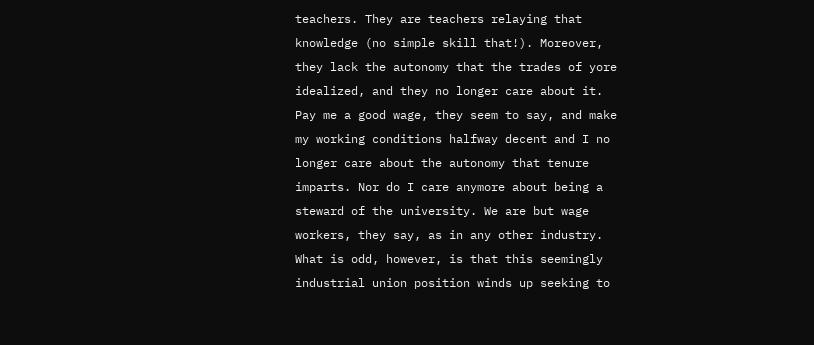teachers. They are teachers relaying that knowledge (no simple skill that!). Moreover, they lack the autonomy that the trades of yore idealized, and they no longer care about it. Pay me a good wage, they seem to say, and make my working conditions halfway decent and I no longer care about the autonomy that tenure imparts. Nor do I care anymore about being a steward of the university. We are but wage workers, they say, as in any other industry. What is odd, however, is that this seemingly industrial union position winds up seeking to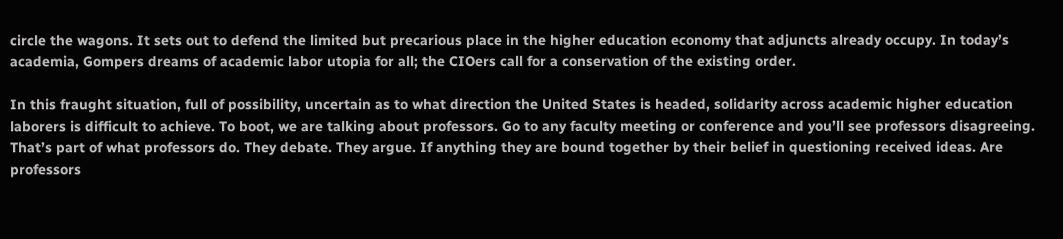circle the wagons. It sets out to defend the limited but precarious place in the higher education economy that adjuncts already occupy. In today’s academia, Gompers dreams of academic labor utopia for all; the CIOers call for a conservation of the existing order.

In this fraught situation, full of possibility, uncertain as to what direction the United States is headed, solidarity across academic higher education laborers is difficult to achieve. To boot, we are talking about professors. Go to any faculty meeting or conference and you’ll see professors disagreeing. That’s part of what professors do. They debate. They argue. If anything they are bound together by their belief in questioning received ideas. Are professors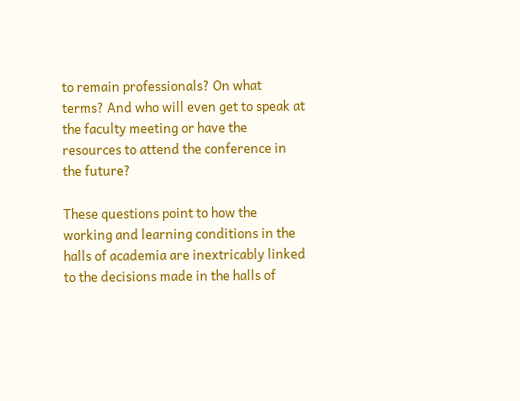to remain professionals? On what terms? And who will even get to speak at the faculty meeting or have the resources to attend the conference in the future?

These questions point to how the working and learning conditions in the halls of academia are inextricably linked to the decisions made in the halls of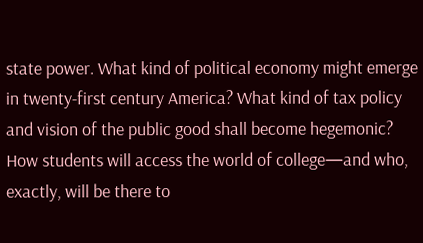state power. What kind of political economy might emerge in twenty-first century America? What kind of tax policy and vision of the public good shall become hegemonic? How students will access the world of college—and who, exactly, will be there to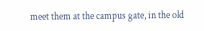meet them at the campus gate, in the old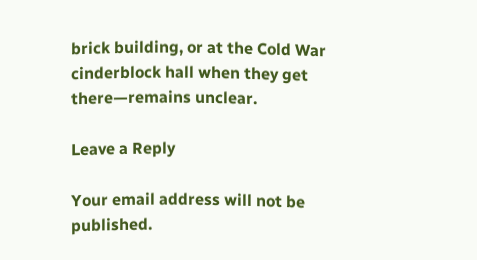brick building, or at the Cold War cinderblock hall when they get there—remains unclear.

Leave a Reply

Your email address will not be published.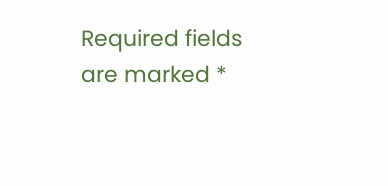Required fields are marked *